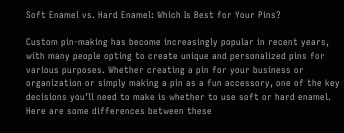Soft Enamel vs. Hard Enamel: Which Is Best for Your Pins?

Custom pin-making has become increasingly popular in recent years, with many people opting to create unique and personalized pins for various purposes. Whether creating a pin for your business or organization or simply making a pin as a fun accessory, one of the key decisions you’ll need to make is whether to use soft or hard enamel. Here are some differences between these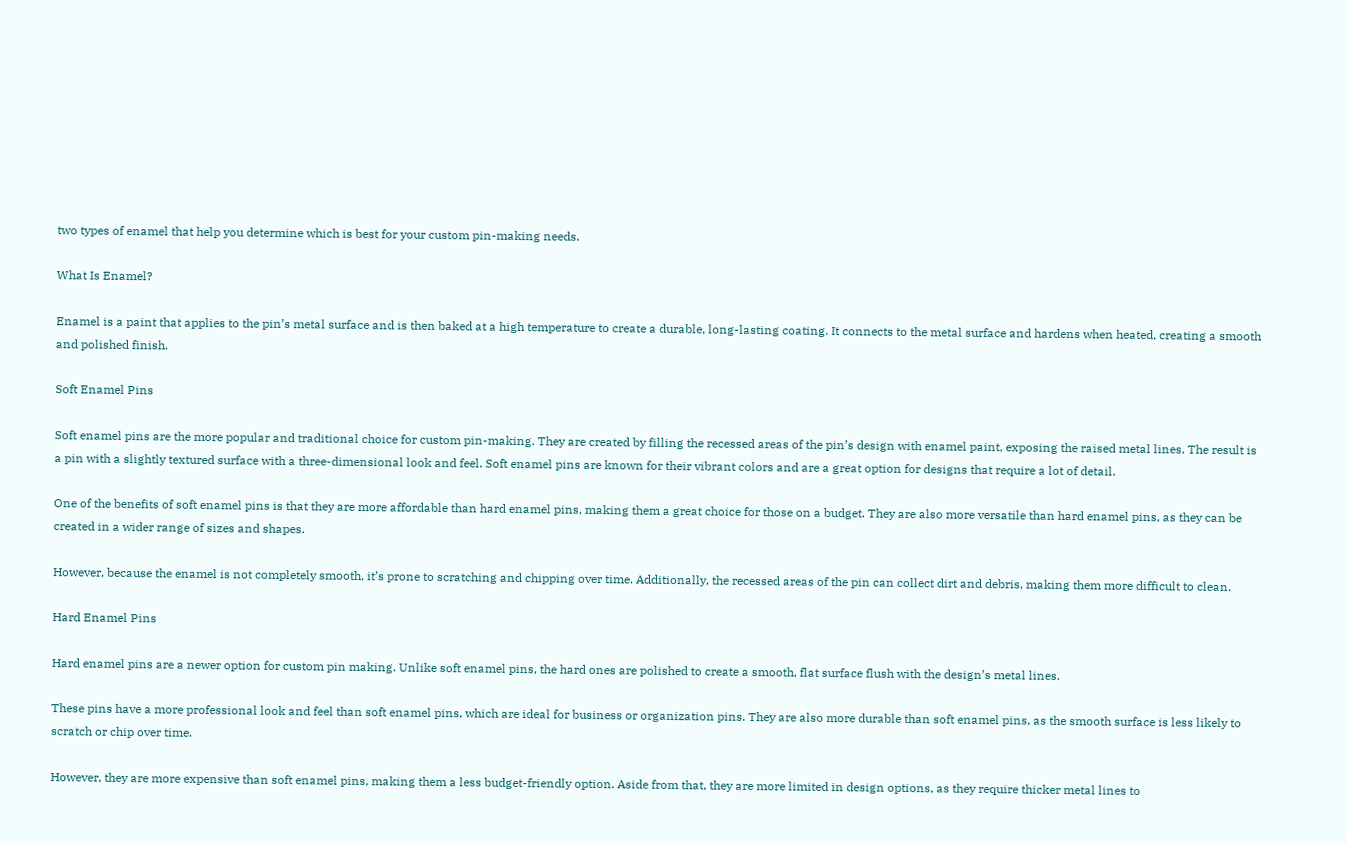two types of enamel that help you determine which is best for your custom pin-making needs.

What Is Enamel?

Enamel is a paint that applies to the pin’s metal surface and is then baked at a high temperature to create a durable, long-lasting coating. It connects to the metal surface and hardens when heated, creating a smooth and polished finish.

Soft Enamel Pins

Soft enamel pins are the more popular and traditional choice for custom pin-making. They are created by filling the recessed areas of the pin’s design with enamel paint, exposing the raised metal lines. The result is a pin with a slightly textured surface with a three-dimensional look and feel. Soft enamel pins are known for their vibrant colors and are a great option for designs that require a lot of detail.

One of the benefits of soft enamel pins is that they are more affordable than hard enamel pins, making them a great choice for those on a budget. They are also more versatile than hard enamel pins, as they can be created in a wider range of sizes and shapes.

However, because the enamel is not completely smooth, it’s prone to scratching and chipping over time. Additionally, the recessed areas of the pin can collect dirt and debris, making them more difficult to clean.

Hard Enamel Pins

Hard enamel pins are a newer option for custom pin making. Unlike soft enamel pins, the hard ones are polished to create a smooth, flat surface flush with the design’s metal lines.

These pins have a more professional look and feel than soft enamel pins, which are ideal for business or organization pins. They are also more durable than soft enamel pins, as the smooth surface is less likely to scratch or chip over time.

However, they are more expensive than soft enamel pins, making them a less budget-friendly option. Aside from that, they are more limited in design options, as they require thicker metal lines to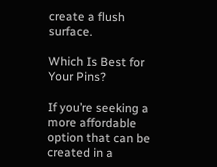create a flush surface.

Which Is Best for Your Pins?

If you’re seeking a more affordable option that can be created in a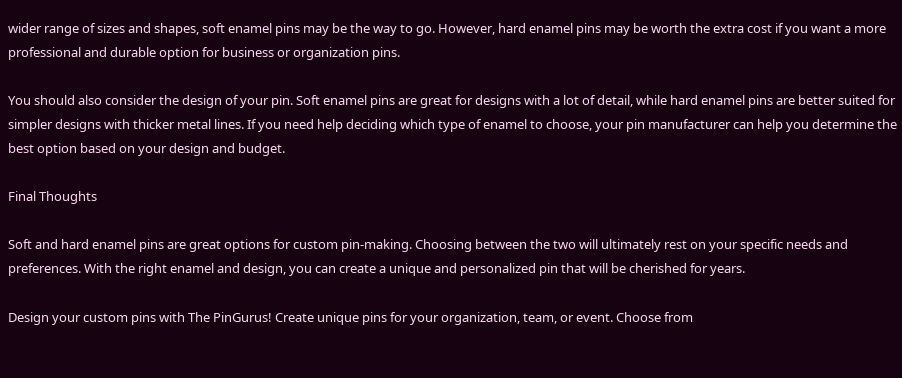wider range of sizes and shapes, soft enamel pins may be the way to go. However, hard enamel pins may be worth the extra cost if you want a more professional and durable option for business or organization pins.

You should also consider the design of your pin. Soft enamel pins are great for designs with a lot of detail, while hard enamel pins are better suited for simpler designs with thicker metal lines. If you need help deciding which type of enamel to choose, your pin manufacturer can help you determine the best option based on your design and budget.

Final Thoughts

Soft and hard enamel pins are great options for custom pin-making. Choosing between the two will ultimately rest on your specific needs and preferences. With the right enamel and design, you can create a unique and personalized pin that will be cherished for years.

Design your custom pins with The PinGurus! Create unique pins for your organization, team, or event. Choose from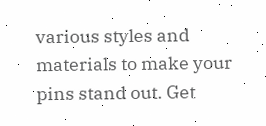various styles and materials to make your pins stand out. Get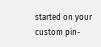started on your custom pin-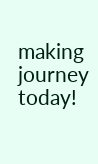making journey today!